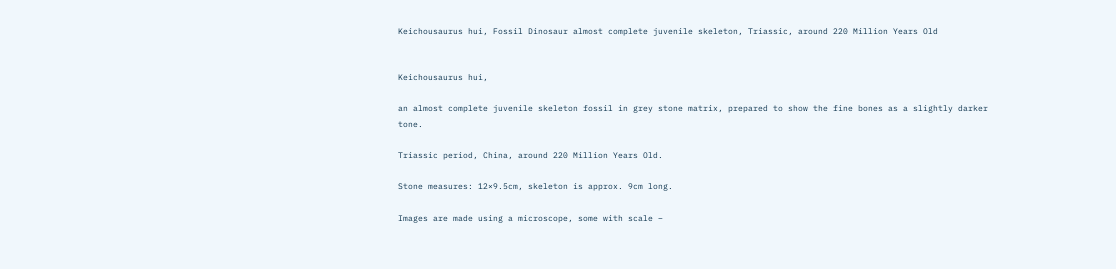Keichousaurus hui, Fossil Dinosaur almost complete juvenile skeleton, Triassic, around 220 Million Years Old


Keichousaurus hui,

an almost complete juvenile skeleton fossil in grey stone matrix, prepared to show the fine bones as a slightly darker tone.

Triassic period, China, around 220 Million Years Old.

Stone measures: 12×9.5cm, skeleton is approx. 9cm long.

Images are made using a microscope, some with scale –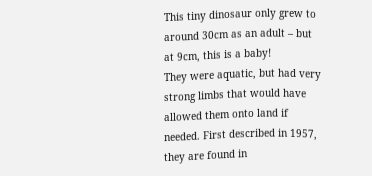This tiny dinosaur only grew to around 30cm as an adult – but at 9cm, this is a baby!
They were aquatic, but had very strong limbs that would have allowed them onto land if needed. First described in 1957, they are found in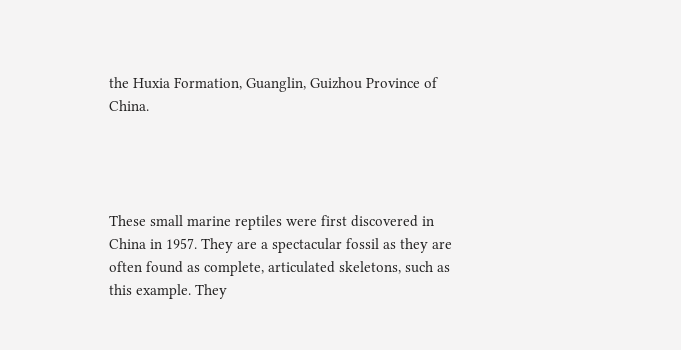the Huxia Formation, Guanglin, Guizhou Province of China.




These small marine reptiles were first discovered in China in 1957. They are a spectacular fossil as they are often found as complete, articulated skeletons, such as this example. They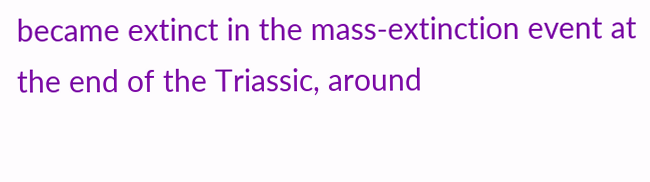became extinct in the mass-extinction event at the end of the Triassic, around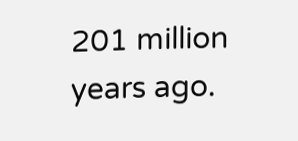201 million years ago.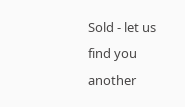Sold - let us find you another